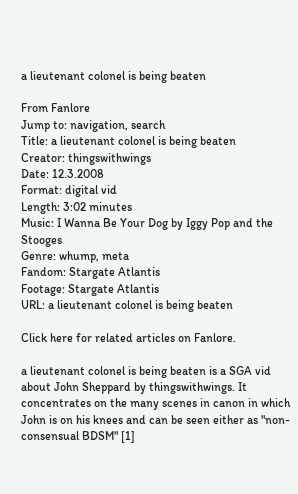a lieutenant colonel is being beaten

From Fanlore
Jump to: navigation, search
Title: a lieutenant colonel is being beaten
Creator: thingswithwings
Date: 12.3.2008
Format: digital vid
Length: 3:02 minutes
Music: I Wanna Be Your Dog by Iggy Pop and the Stooges
Genre: whump, meta
Fandom: Stargate Atlantis
Footage: Stargate Atlantis
URL: a lieutenant colonel is being beaten

Click here for related articles on Fanlore.

a lieutenant colonel is being beaten is a SGA vid about John Sheppard by thingswithwings. It concentrates on the many scenes in canon in which John is on his knees and can be seen either as "non-consensual BDSM" [1]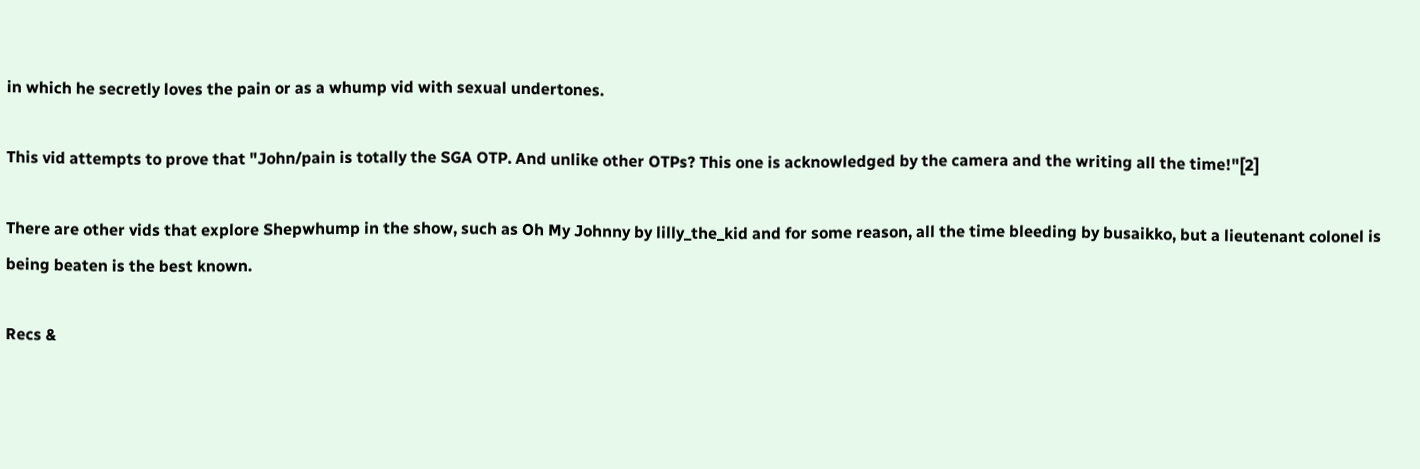in which he secretly loves the pain or as a whump vid with sexual undertones.

This vid attempts to prove that "John/pain is totally the SGA OTP. And unlike other OTPs? This one is acknowledged by the camera and the writing all the time!"[2]

There are other vids that explore Shepwhump in the show, such as Oh My Johnny by lilly_the_kid and for some reason, all the time bleeding by busaikko, but a lieutenant colonel is being beaten is the best known.

Recs &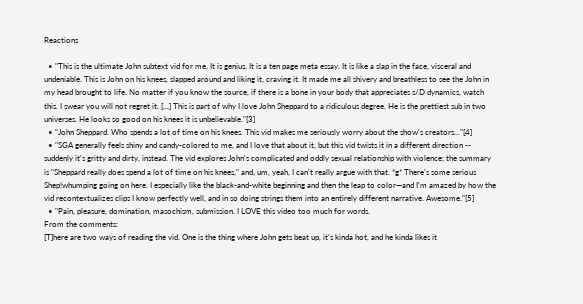Reactions

  • "This is the ultimate John subtext vid for me. It is genius. It is a ten page meta essay. It is like a slap in the face, visceral and undeniable. This is John on his knees, slapped around and liking it, craving it. It made me all shivery and breathless to see the John in my head brought to life. No matter if you know the source, if there is a bone in your body that appreciates s/D dynamics, watch this. I swear you will not regret it. [...] This is part of why I love John Sheppard to a ridiculous degree. He is the prettiest sub in two universes. He looks so good on his knees it is unbelievable."[3]
  • "John Sheppard. Who spends a lot of time on his knees. This vid makes me seriously worry about the show's creators..."[4]
  • "SGA generally feels shiny and candy-colored to me, and I love that about it, but this vid twists it in a different direction -- suddenly it's gritty and dirty, instead. The vid explores John's complicated and oddly sexual relationship with violence; the summary is "Sheppard really does spend a lot of time on his knees," and, um, yeah, I can't really argue with that. *g* There's some serious Shep!whumping going on here. I especially like the black-and-white beginning and then the leap to color—and I'm amazed by how the vid recontextualizes clips I know perfectly well, and in so doing strings them into an entirely different narrative. Awesome."[5]
  • "Pain, pleasure, domination, masochism, submission. I LOVE this video too much for words.
From the comments:
[T]here are two ways of reading the vid. One is the thing where John gets beat up, it's kinda hot, and he kinda likes it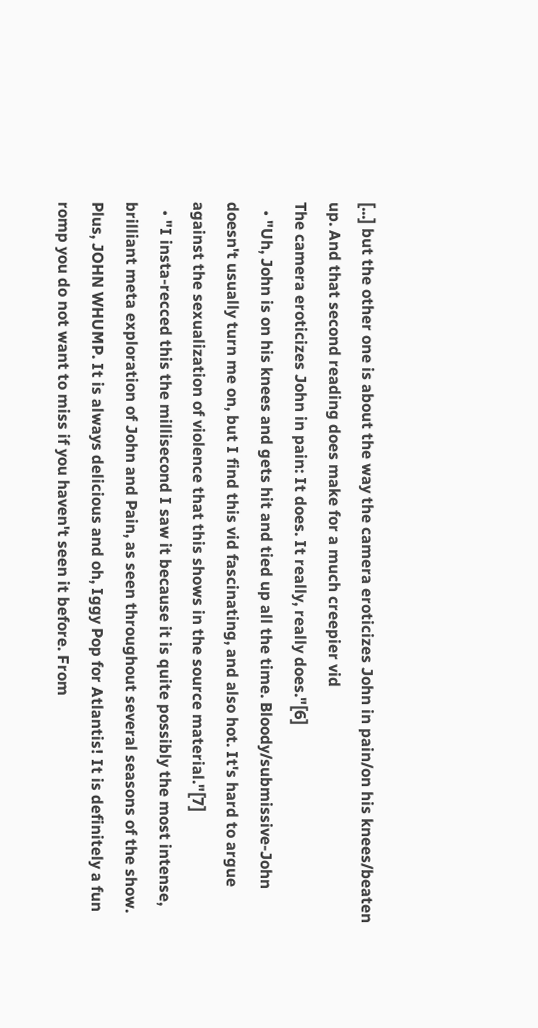[...] but the other one is about the way the camera eroticizes John in pain/on his knees/beaten up. And that second reading does make for a much creepier vid
The camera eroticizes John in pain: It does. It really, really does."[6]
  • "Uh, John is on his knees and gets hit and tied up all the time. Bloody/submissive-John doesn't usually turn me on, but I find this vid fascinating, and also hot. It's hard to argue against the sexualization of violence that this shows in the source material."[7]
  • "I insta-recced this the millisecond I saw it because it is quite possibly the most intense, brilliant meta exploration of John and Pain, as seen throughout several seasons of the show. Plus, JOHN WHUMP. It is always delicious and oh, Iggy Pop for Atlantis! It is definitely a fun romp you do not want to miss if you haven't seen it before. From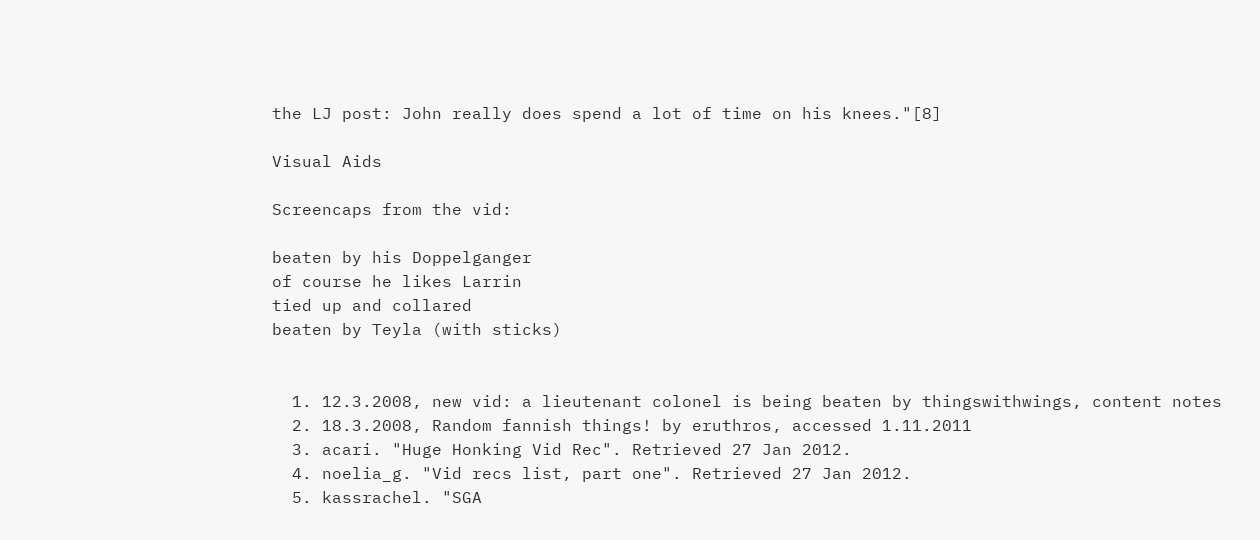the LJ post: John really does spend a lot of time on his knees."[8]

Visual Aids

Screencaps from the vid:

beaten by his Doppelganger
of course he likes Larrin
tied up and collared
beaten by Teyla (with sticks)


  1. 12.3.2008, new vid: a lieutenant colonel is being beaten by thingswithwings, content notes
  2. 18.3.2008, Random fannish things! by eruthros, accessed 1.11.2011
  3. acari. "Huge Honking Vid Rec". Retrieved 27 Jan 2012.
  4. noelia_g. "Vid recs list, part one". Retrieved 27 Jan 2012.
  5. kassrachel. "SGA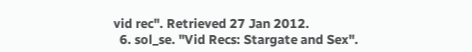vid rec". Retrieved 27 Jan 2012.
  6. sol_se. "Vid Recs: Stargate and Sex".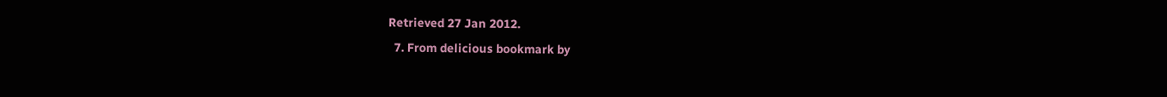Retrieved 27 Jan 2012.
  7. From delicious bookmark by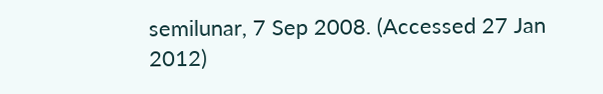semilunar, 7 Sep 2008. (Accessed 27 Jan 2012)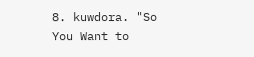8. kuwdora. "So You Want to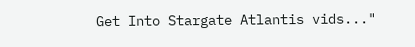Get Into Stargate Atlantis vids..."